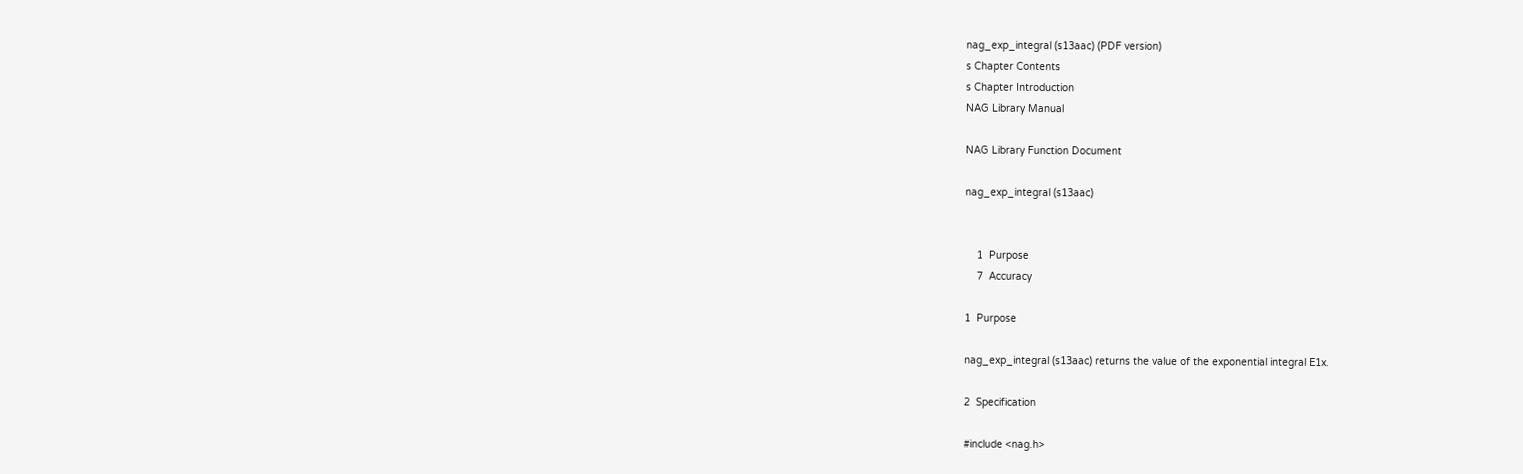nag_exp_integral (s13aac) (PDF version)
s Chapter Contents
s Chapter Introduction
NAG Library Manual

NAG Library Function Document

nag_exp_integral (s13aac)


    1  Purpose
    7  Accuracy

1  Purpose

nag_exp_integral (s13aac) returns the value of the exponential integral E1x.

2  Specification

#include <nag.h>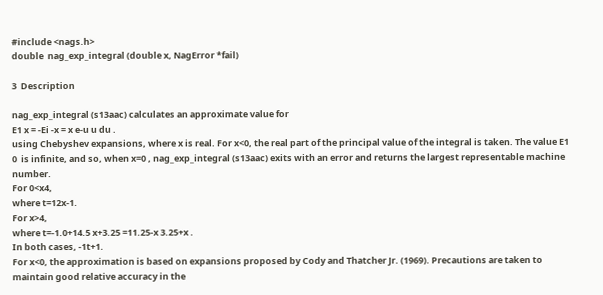#include <nags.h>
double  nag_exp_integral (double x, NagError *fail)

3  Description

nag_exp_integral (s13aac) calculates an approximate value for
E1 x = -Ei -x = x e-u u du .
using Chebyshev expansions, where x is real. For x<0, the real part of the principal value of the integral is taken. The value E1 0  is infinite, and so, when x=0 , nag_exp_integral (s13aac) exits with an error and returns the largest representable machine number.
For 0<x4,
where t=12x-1.
For x>4,
where t=-1.0+14.5 x+3.25 =11.25-x 3.25+x .
In both cases, -1t+1.
For x<0, the approximation is based on expansions proposed by Cody and Thatcher Jr. (1969). Precautions are taken to maintain good relative accuracy in the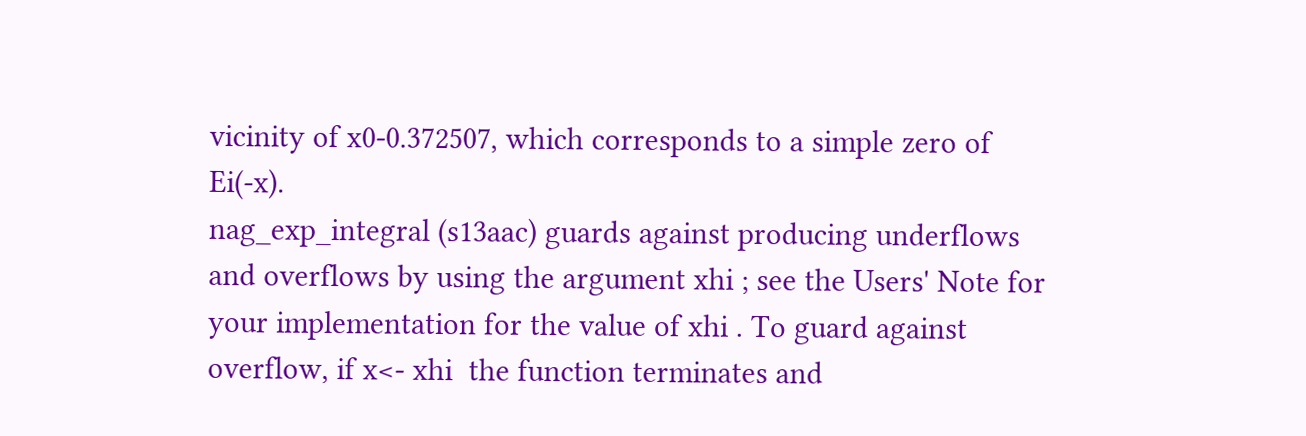vicinity of x0-0.372507, which corresponds to a simple zero of Ei(-x).
nag_exp_integral (s13aac) guards against producing underflows and overflows by using the argument xhi ; see the Users' Note for your implementation for the value of xhi . To guard against overflow, if x<- xhi  the function terminates and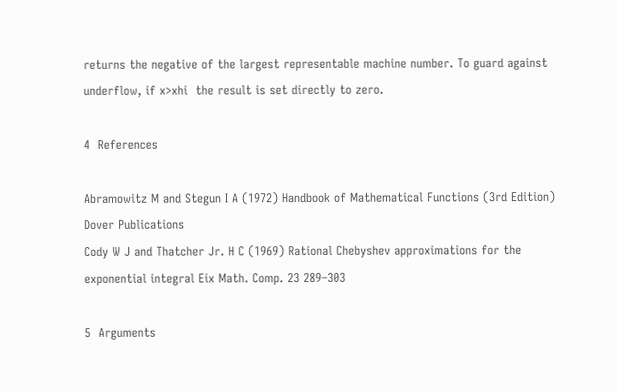returns the negative of the largest representable machine number. To guard against underflow, if x>xhi  the result is set directly to zero.

4  References

Abramowitz M and Stegun I A (1972) Handbook of Mathematical Functions (3rd Edition) Dover Publications
Cody W J and Thatcher Jr. H C (1969) Rational Chebyshev approximations for the exponential integral Eix Math. Comp. 23 289–303

5  Arguments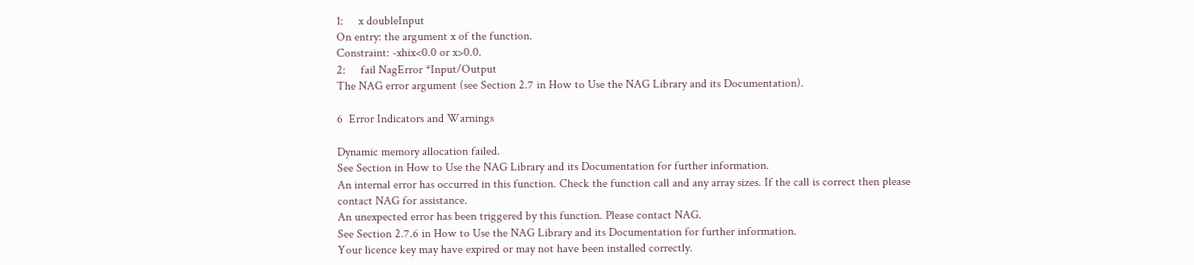1:     x doubleInput
On entry: the argument x of the function.
Constraint: -xhix<0.0 or x>0.0.
2:     fail NagError *Input/Output
The NAG error argument (see Section 2.7 in How to Use the NAG Library and its Documentation).

6  Error Indicators and Warnings

Dynamic memory allocation failed.
See Section in How to Use the NAG Library and its Documentation for further information.
An internal error has occurred in this function. Check the function call and any array sizes. If the call is correct then please contact NAG for assistance.
An unexpected error has been triggered by this function. Please contact NAG.
See Section 2.7.6 in How to Use the NAG Library and its Documentation for further information.
Your licence key may have expired or may not have been installed correctly.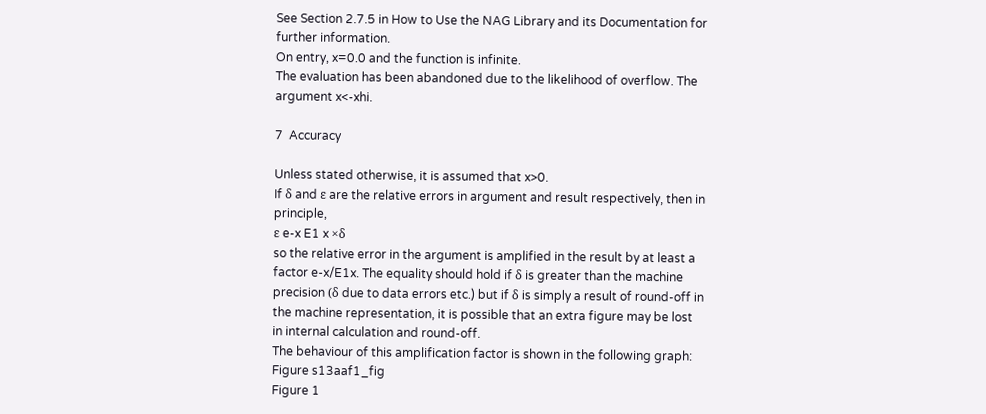See Section 2.7.5 in How to Use the NAG Library and its Documentation for further information.
On entry, x=0.0 and the function is infinite.
The evaluation has been abandoned due to the likelihood of overflow. The argument x<-xhi.

7  Accuracy

Unless stated otherwise, it is assumed that x>0.
If δ and ε are the relative errors in argument and result respectively, then in principle,
ε e-x E1 x ×δ
so the relative error in the argument is amplified in the result by at least a factor e-x/E1x. The equality should hold if δ is greater than the machine precision (δ due to data errors etc.) but if δ is simply a result of round-off in the machine representation, it is possible that an extra figure may be lost in internal calculation and round-off.
The behaviour of this amplification factor is shown in the following graph:
Figure s13aaf1_fig
Figure 1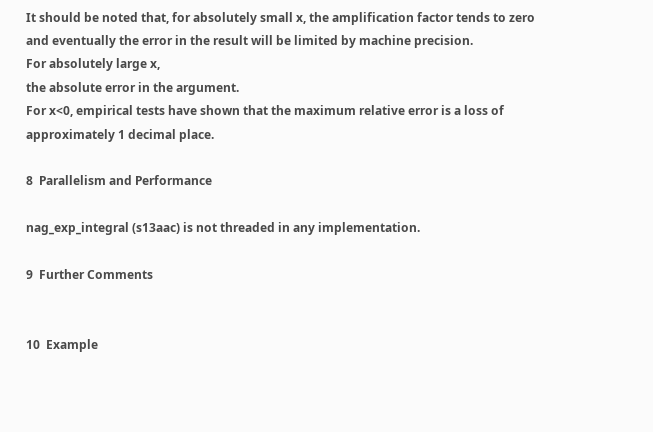It should be noted that, for absolutely small x, the amplification factor tends to zero and eventually the error in the result will be limited by machine precision.
For absolutely large x,
the absolute error in the argument.
For x<0, empirical tests have shown that the maximum relative error is a loss of approximately 1 decimal place.

8  Parallelism and Performance

nag_exp_integral (s13aac) is not threaded in any implementation.

9  Further Comments


10  Example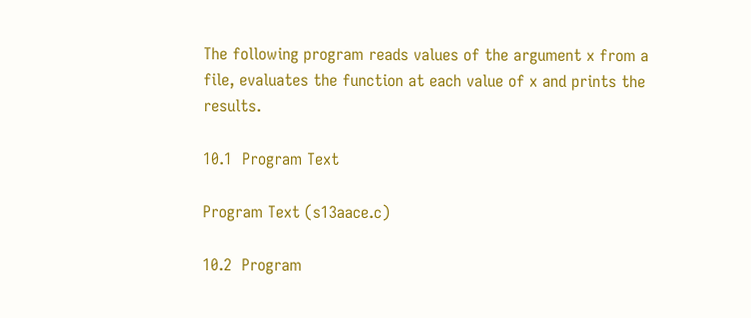The following program reads values of the argument x from a file, evaluates the function at each value of x and prints the results.

10.1  Program Text

Program Text (s13aace.c)

10.2  Program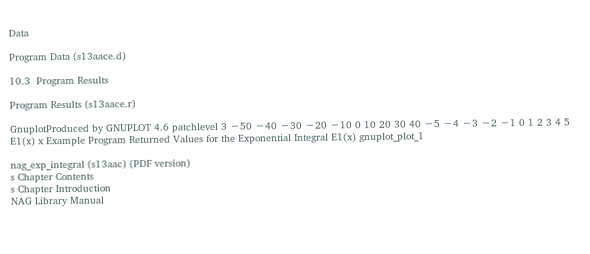Data

Program Data (s13aace.d)

10.3  Program Results

Program Results (s13aace.r)

GnuplotProduced by GNUPLOT 4.6 patchlevel 3 −50 −40 −30 −20 −10 0 10 20 30 40 −5 −4 −3 −2 −1 0 1 2 3 4 5 E1(x) x Example Program Returned Values for the Exponential Integral E1(x) gnuplot_plot_1

nag_exp_integral (s13aac) (PDF version)
s Chapter Contents
s Chapter Introduction
NAG Library Manual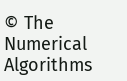© The Numerical Algorithms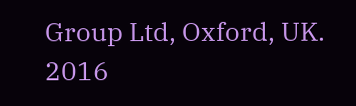Group Ltd, Oxford, UK. 2016